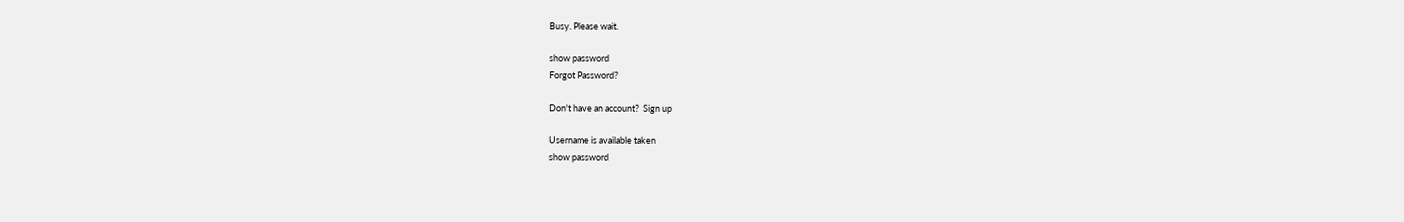Busy. Please wait.

show password
Forgot Password?

Don't have an account?  Sign up

Username is available taken
show password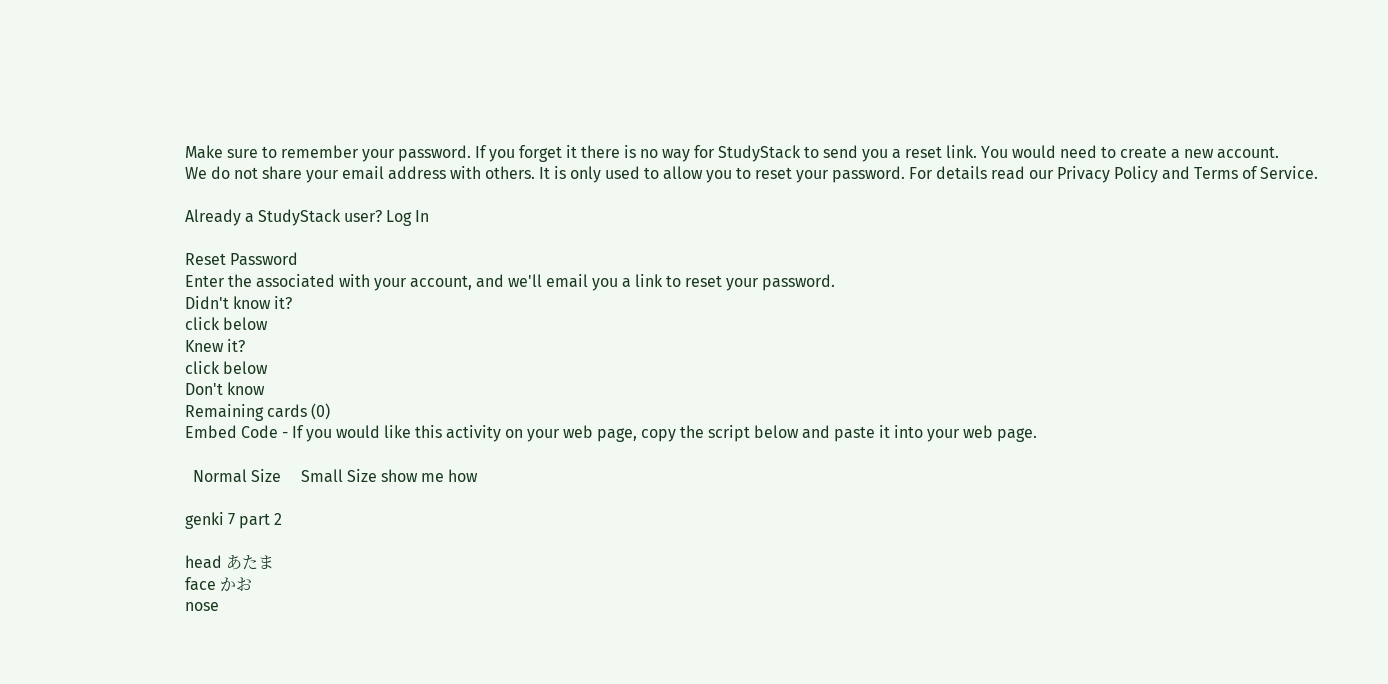Make sure to remember your password. If you forget it there is no way for StudyStack to send you a reset link. You would need to create a new account.
We do not share your email address with others. It is only used to allow you to reset your password. For details read our Privacy Policy and Terms of Service.

Already a StudyStack user? Log In

Reset Password
Enter the associated with your account, and we'll email you a link to reset your password.
Didn't know it?
click below
Knew it?
click below
Don't know
Remaining cards (0)
Embed Code - If you would like this activity on your web page, copy the script below and paste it into your web page.

  Normal Size     Small Size show me how

genki 7 part 2

head あたま
face かお
nose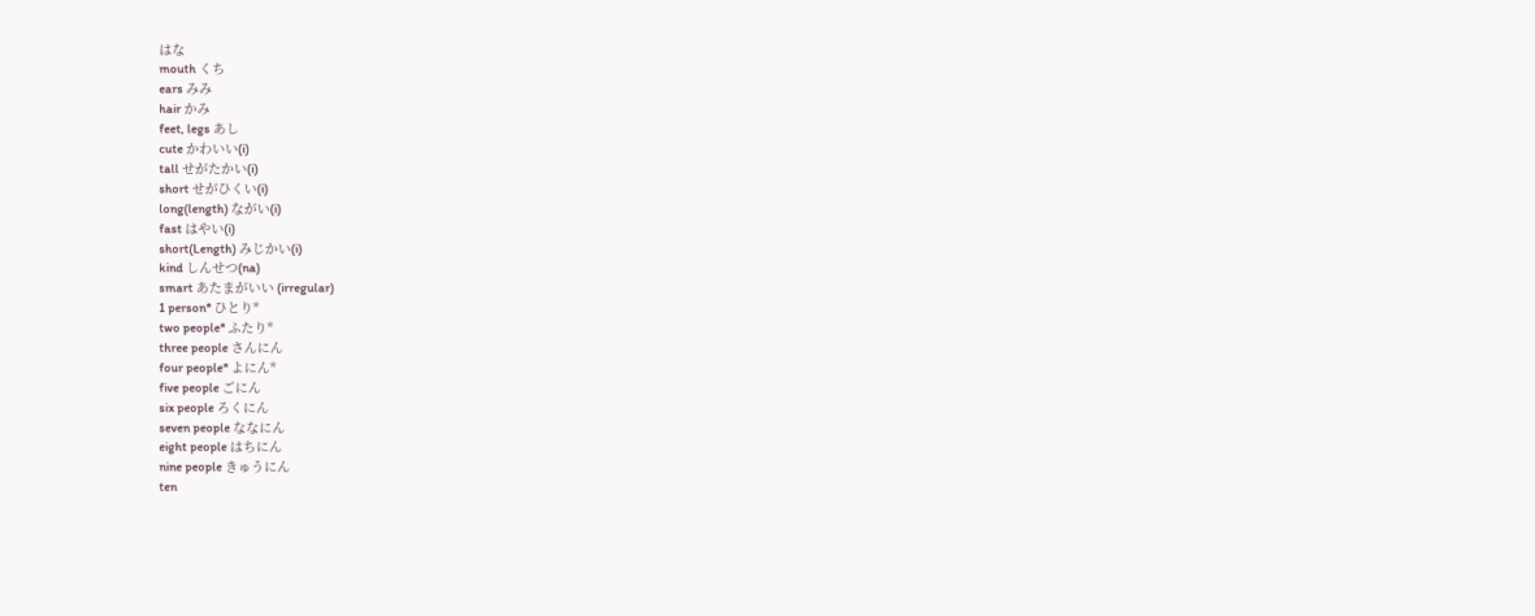はな
mouth くち
ears みみ
hair かみ
feet, legs あし
cute かわいい(i)
tall せがたかい(i)
short せがひくい(i)
long(length) ながい(i)
fast はやい(i)
short(Length) みじかい(i)
kind しんせつ(na)
smart あたまがいい (irregular)
1 person* ひとり*
two people* ふたり*
three people さんにん
four people* よにん*
five people ごにん
six people ろくにん
seven people ななにん
eight people はちにん
nine people きゅうにん
ten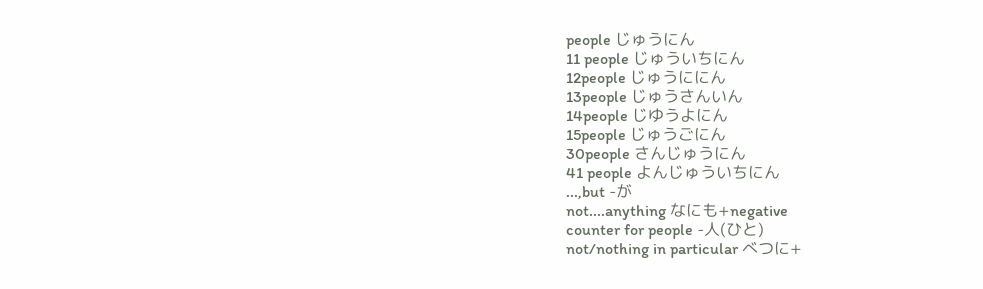people じゅうにん
11 people じゅういちにん
12people じゅうににん
13people じゅうさんいん
14people じゆうよにん
15people じゅうごにん
30people さんじゅうにん
41 people よんじゅういちにん
...,but -が
not....anything なにも+negative
counter for people -人(ひと)
not/nothing in particular べつに+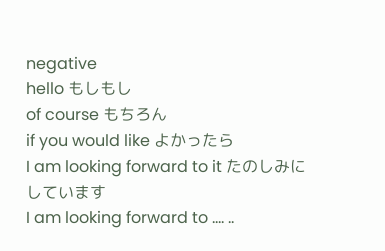negative
hello もしもし
of course もちろん
if you would like よかったら
I am looking forward to it たのしみにしています
I am looking forward to .... ..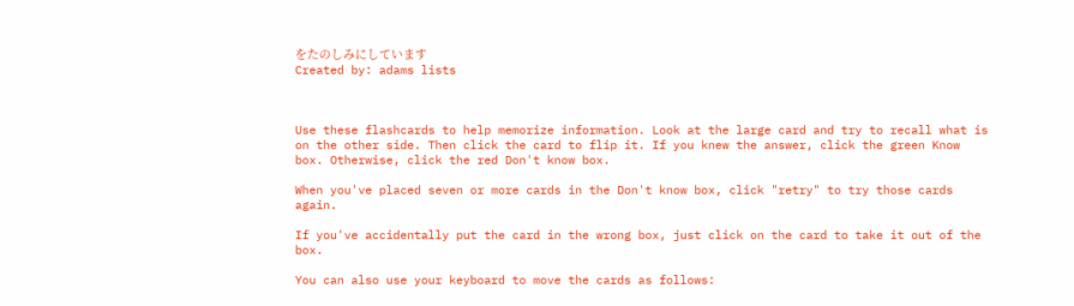をたのしみにしています
Created by: adams lists



Use these flashcards to help memorize information. Look at the large card and try to recall what is on the other side. Then click the card to flip it. If you knew the answer, click the green Know box. Otherwise, click the red Don't know box.

When you've placed seven or more cards in the Don't know box, click "retry" to try those cards again.

If you've accidentally put the card in the wrong box, just click on the card to take it out of the box.

You can also use your keyboard to move the cards as follows: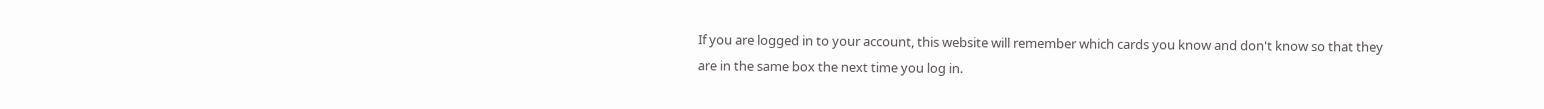If you are logged in to your account, this website will remember which cards you know and don't know so that they are in the same box the next time you log in.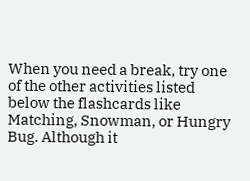When you need a break, try one of the other activities listed below the flashcards like Matching, Snowman, or Hungry Bug. Although it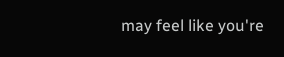may feel like you're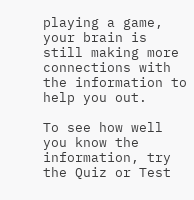playing a game, your brain is still making more connections with the information to help you out.

To see how well you know the information, try the Quiz or Test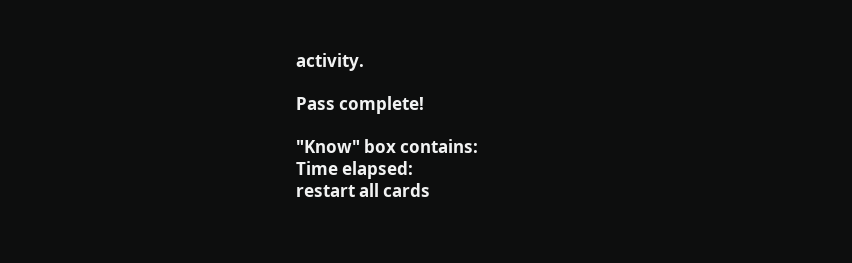activity.

Pass complete!

"Know" box contains:
Time elapsed:
restart all cards